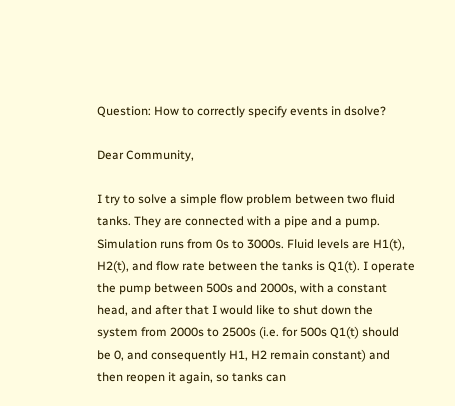Question: How to correctly specify events in dsolve?

Dear Community,

I try to solve a simple flow problem between two fluid tanks. They are connected with a pipe and a pump. Simulation runs from 0s to 3000s. Fluid levels are H1(t), H2(t), and flow rate between the tanks is Q1(t). I operate the pump between 500s and 2000s, with a constant head, and after that I would like to shut down the system from 2000s to 2500s (i.e. for 500s Q1(t) should be 0, and consequently H1, H2 remain constant) and then reopen it again, so tanks can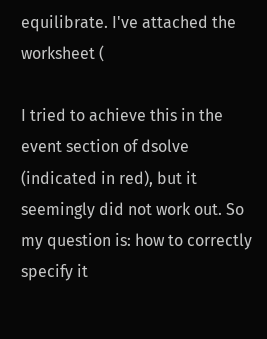equilibrate. I've attached the worksheet (

I tried to achieve this in the event section of dsolve (indicated in red), but it seemingly did not work out. So my question is: how to correctly specify it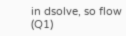in dsolve, so flow (Q1)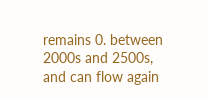remains 0. between 2000s and 2500s, and can flow again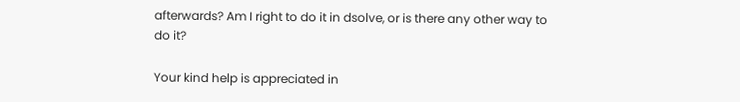afterwards? Am I right to do it in dsolve, or is there any other way to do it?

Your kind help is appreciated in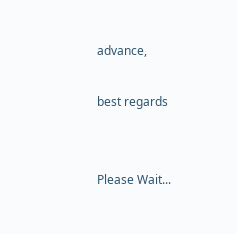advance,

best regards


Please Wait...